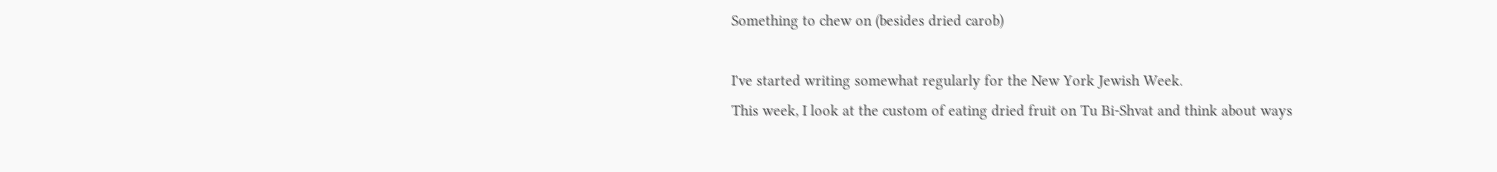Something to chew on (besides dried carob)

I've started writing somewhat regularly for the New York Jewish Week.
This week, I look at the custom of eating dried fruit on Tu Bi-Shvat and think about ways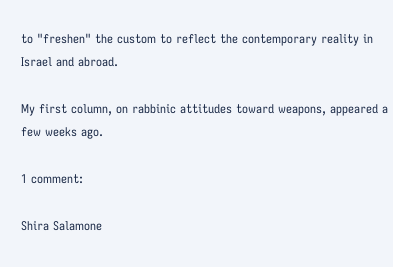to "freshen" the custom to reflect the contemporary reality in Israel and abroad.

My first column, on rabbinic attitudes toward weapons, appeared a few weeks ago.

1 comment:

Shira Salamone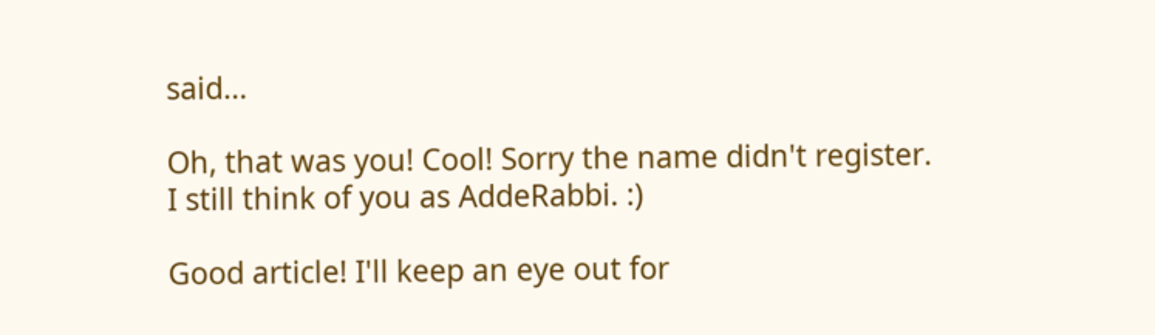said...

Oh, that was you! Cool! Sorry the name didn't register. I still think of you as AddeRabbi. :)

Good article! I'll keep an eye out for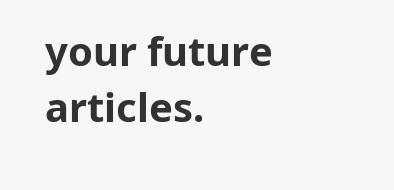your future articles.